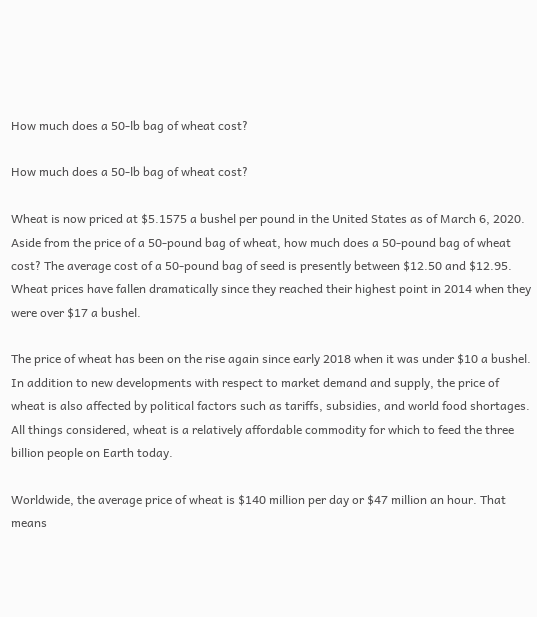How much does a 50-lb bag of wheat cost?

How much does a 50-lb bag of wheat cost?

Wheat is now priced at $5.1575 a bushel per pound in the United States as of March 6, 2020. Aside from the price of a 50-pound bag of wheat, how much does a 50-pound bag of wheat cost? The average cost of a 50-pound bag of seed is presently between $12.50 and $12.95. Wheat prices have fallen dramatically since they reached their highest point in 2014 when they were over $17 a bushel.

The price of wheat has been on the rise again since early 2018 when it was under $10 a bushel. In addition to new developments with respect to market demand and supply, the price of wheat is also affected by political factors such as tariffs, subsidies, and world food shortages. All things considered, wheat is a relatively affordable commodity for which to feed the three billion people on Earth today.

Worldwide, the average price of wheat is $140 million per day or $47 million an hour. That means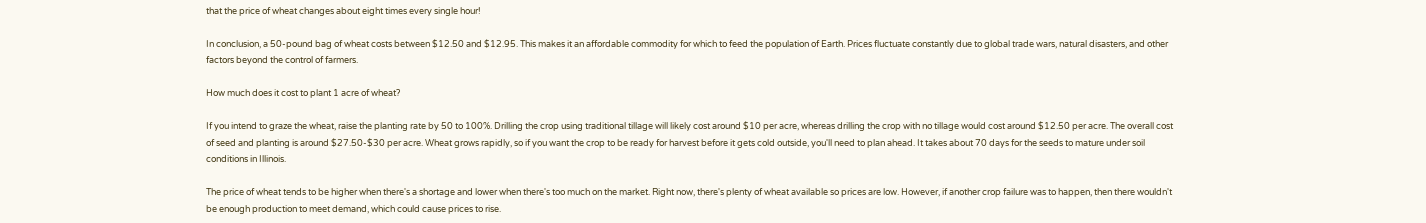that the price of wheat changes about eight times every single hour!

In conclusion, a 50-pound bag of wheat costs between $12.50 and $12.95. This makes it an affordable commodity for which to feed the population of Earth. Prices fluctuate constantly due to global trade wars, natural disasters, and other factors beyond the control of farmers.

How much does it cost to plant 1 acre of wheat?

If you intend to graze the wheat, raise the planting rate by 50 to 100%. Drilling the crop using traditional tillage will likely cost around $10 per acre, whereas drilling the crop with no tillage would cost around $12.50 per acre. The overall cost of seed and planting is around $27.50-$30 per acre. Wheat grows rapidly, so if you want the crop to be ready for harvest before it gets cold outside, you'll need to plan ahead. It takes about 70 days for the seeds to mature under soil conditions in Illinois.

The price of wheat tends to be higher when there's a shortage and lower when there's too much on the market. Right now, there's plenty of wheat available so prices are low. However, if another crop failure was to happen, then there wouldn't be enough production to meet demand, which could cause prices to rise.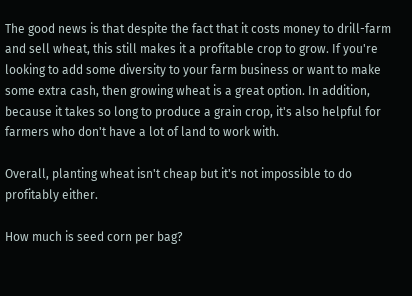The good news is that despite the fact that it costs money to drill-farm and sell wheat, this still makes it a profitable crop to grow. If you're looking to add some diversity to your farm business or want to make some extra cash, then growing wheat is a great option. In addition, because it takes so long to produce a grain crop, it's also helpful for farmers who don't have a lot of land to work with.

Overall, planting wheat isn't cheap but it's not impossible to do profitably either.

How much is seed corn per bag?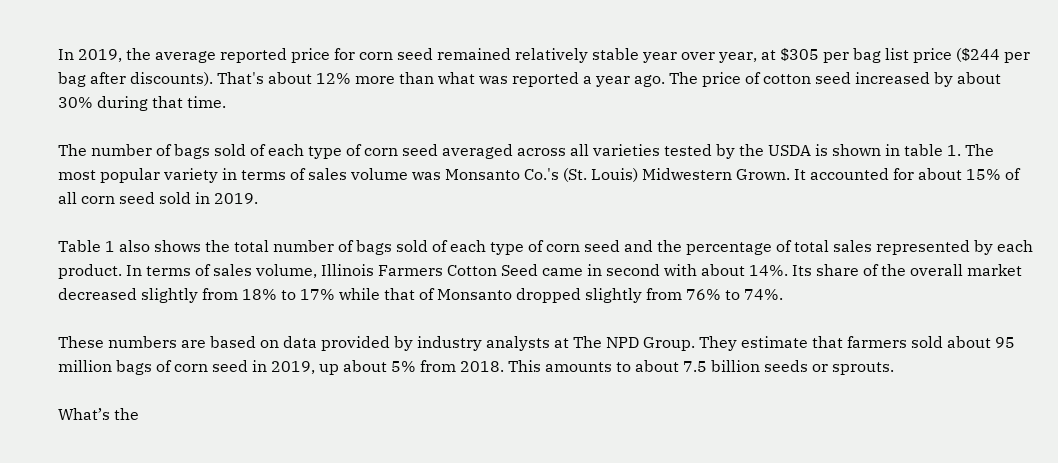In 2019, the average reported price for corn seed remained relatively stable year over year, at $305 per bag list price ($244 per bag after discounts). That's about 12% more than what was reported a year ago. The price of cotton seed increased by about 30% during that time.

The number of bags sold of each type of corn seed averaged across all varieties tested by the USDA is shown in table 1. The most popular variety in terms of sales volume was Monsanto Co.'s (St. Louis) Midwestern Grown. It accounted for about 15% of all corn seed sold in 2019.

Table 1 also shows the total number of bags sold of each type of corn seed and the percentage of total sales represented by each product. In terms of sales volume, Illinois Farmers Cotton Seed came in second with about 14%. Its share of the overall market decreased slightly from 18% to 17% while that of Monsanto dropped slightly from 76% to 74%.

These numbers are based on data provided by industry analysts at The NPD Group. They estimate that farmers sold about 95 million bags of corn seed in 2019, up about 5% from 2018. This amounts to about 7.5 billion seeds or sprouts.

What’s the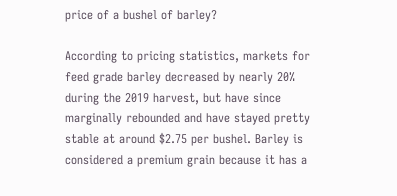price of a bushel of barley?

According to pricing statistics, markets for feed grade barley decreased by nearly 20% during the 2019 harvest, but have since marginally rebounded and have stayed pretty stable at around $2.75 per bushel. Barley is considered a premium grain because it has a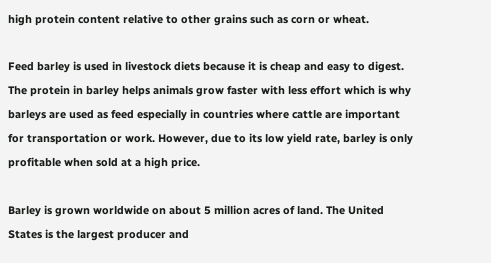high protein content relative to other grains such as corn or wheat.

Feed barley is used in livestock diets because it is cheap and easy to digest. The protein in barley helps animals grow faster with less effort which is why barleys are used as feed especially in countries where cattle are important for transportation or work. However, due to its low yield rate, barley is only profitable when sold at a high price.

Barley is grown worldwide on about 5 million acres of land. The United States is the largest producer and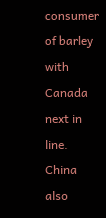consumer of barley with Canada next in line. China also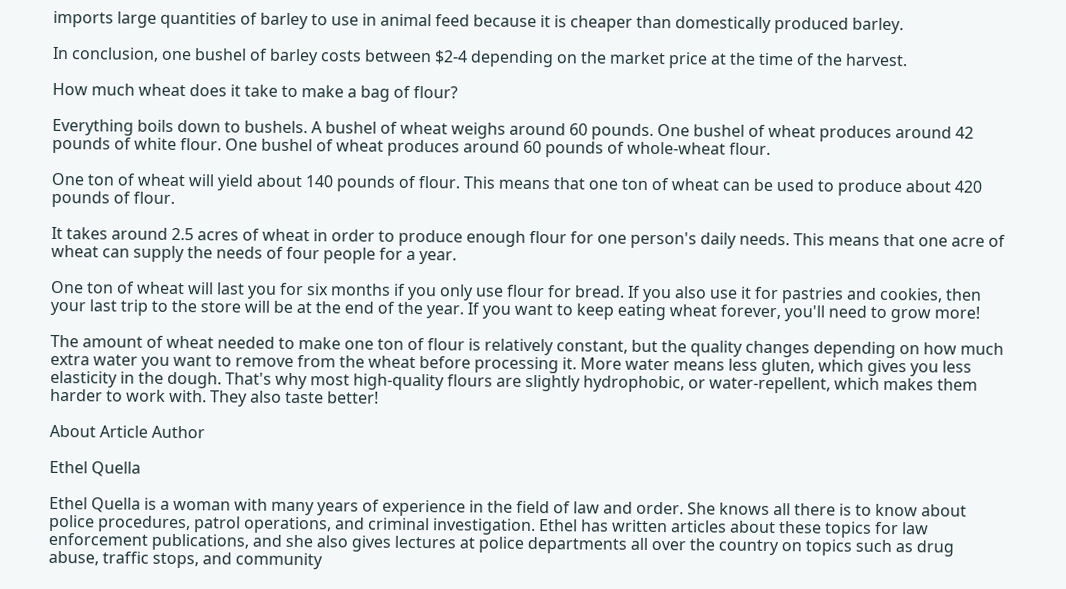imports large quantities of barley to use in animal feed because it is cheaper than domestically produced barley.

In conclusion, one bushel of barley costs between $2-4 depending on the market price at the time of the harvest.

How much wheat does it take to make a bag of flour?

Everything boils down to bushels. A bushel of wheat weighs around 60 pounds. One bushel of wheat produces around 42 pounds of white flour. One bushel of wheat produces around 60 pounds of whole-wheat flour.

One ton of wheat will yield about 140 pounds of flour. This means that one ton of wheat can be used to produce about 420 pounds of flour.

It takes around 2.5 acres of wheat in order to produce enough flour for one person's daily needs. This means that one acre of wheat can supply the needs of four people for a year.

One ton of wheat will last you for six months if you only use flour for bread. If you also use it for pastries and cookies, then your last trip to the store will be at the end of the year. If you want to keep eating wheat forever, you'll need to grow more!

The amount of wheat needed to make one ton of flour is relatively constant, but the quality changes depending on how much extra water you want to remove from the wheat before processing it. More water means less gluten, which gives you less elasticity in the dough. That's why most high-quality flours are slightly hydrophobic, or water-repellent, which makes them harder to work with. They also taste better!

About Article Author

Ethel Quella

Ethel Quella is a woman with many years of experience in the field of law and order. She knows all there is to know about police procedures, patrol operations, and criminal investigation. Ethel has written articles about these topics for law enforcement publications, and she also gives lectures at police departments all over the country on topics such as drug abuse, traffic stops, and community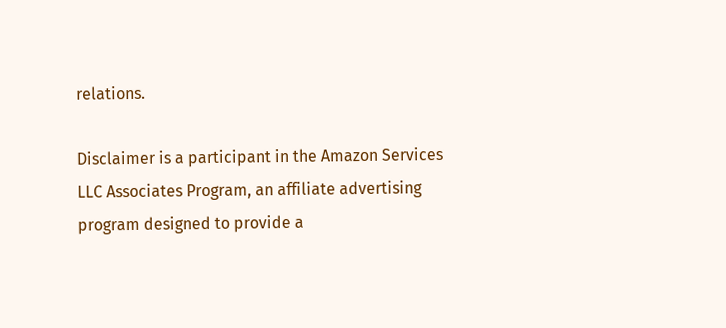relations.

Disclaimer is a participant in the Amazon Services LLC Associates Program, an affiliate advertising program designed to provide a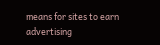means for sites to earn advertising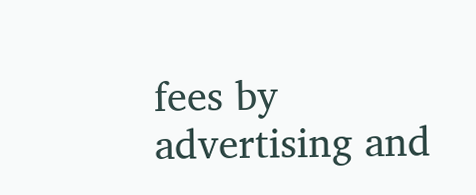fees by advertising and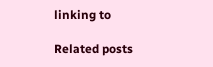linking to

Related posts